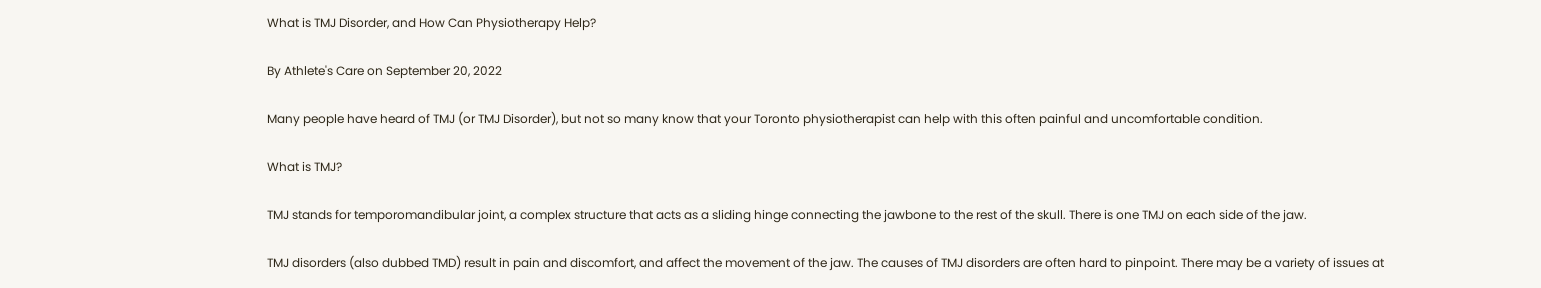What is TMJ Disorder, and How Can Physiotherapy Help?

By Athlete's Care on September 20, 2022

Many people have heard of TMJ (or TMJ Disorder), but not so many know that your Toronto physiotherapist can help with this often painful and uncomfortable condition.

What is TMJ?

TMJ stands for temporomandibular joint, a complex structure that acts as a sliding hinge connecting the jawbone to the rest of the skull. There is one TMJ on each side of the jaw.

TMJ disorders (also dubbed TMD) result in pain and discomfort, and affect the movement of the jaw. The causes of TMJ disorders are often hard to pinpoint. There may be a variety of issues at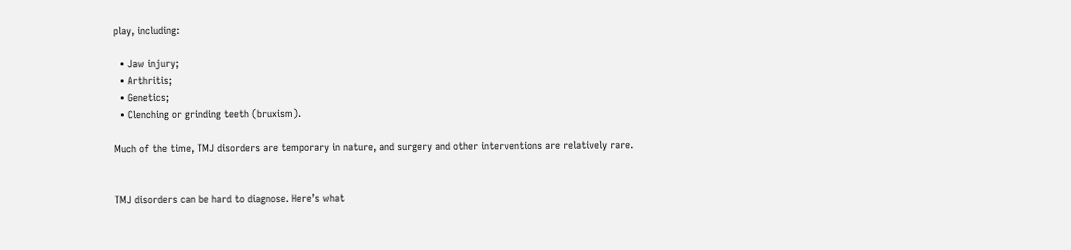play, including:

  • Jaw injury;
  • Arthritis;
  • Genetics;
  • Clenching or grinding teeth (bruxism).

Much of the time, TMJ disorders are temporary in nature, and surgery and other interventions are relatively rare.


TMJ disorders can be hard to diagnose. Here’s what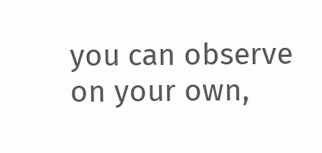you can observe on your own,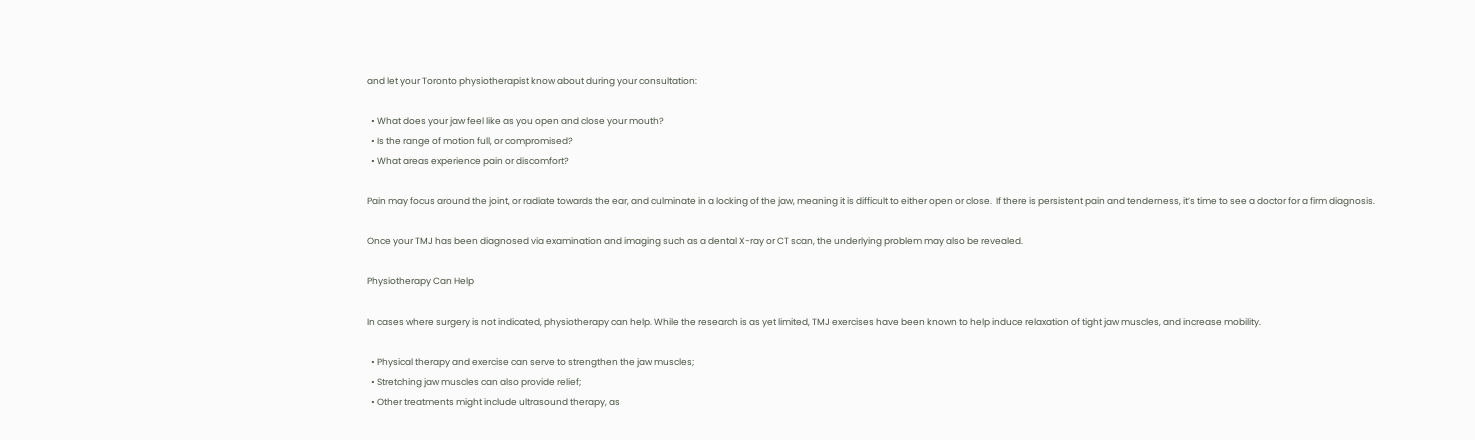and let your Toronto physiotherapist know about during your consultation:

  • What does your jaw feel like as you open and close your mouth?
  • Is the range of motion full, or compromised?
  • What areas experience pain or discomfort?

Pain may focus around the joint, or radiate towards the ear, and culminate in a locking of the jaw, meaning it is difficult to either open or close.  If there is persistent pain and tenderness, it’s time to see a doctor for a firm diagnosis.

Once your TMJ has been diagnosed via examination and imaging such as a dental X-ray or CT scan, the underlying problem may also be revealed.

Physiotherapy Can Help

In cases where surgery is not indicated, physiotherapy can help. While the research is as yet limited, TMJ exercises have been known to help induce relaxation of tight jaw muscles, and increase mobility.

  • Physical therapy and exercise can serve to strengthen the jaw muscles;
  • Stretching jaw muscles can also provide relief;
  • Other treatments might include ultrasound therapy, as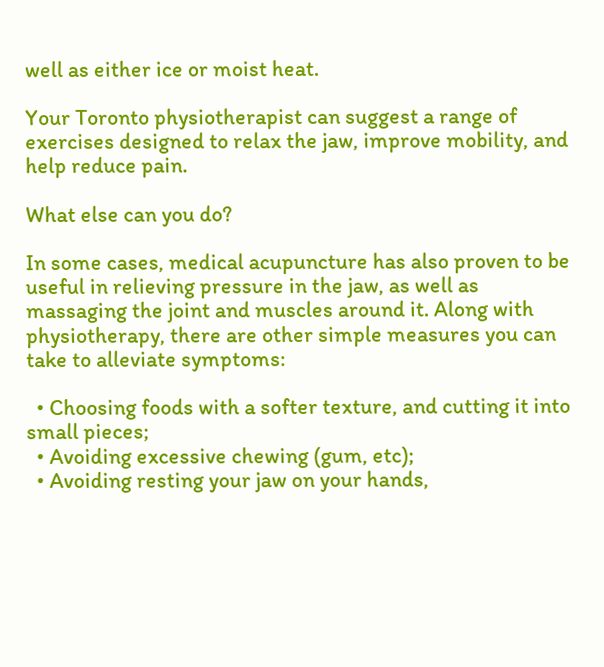well as either ice or moist heat.

Your Toronto physiotherapist can suggest a range of exercises designed to relax the jaw, improve mobility, and help reduce pain.

What else can you do?

In some cases, medical acupuncture has also proven to be useful in relieving pressure in the jaw, as well as massaging the joint and muscles around it. Along with physiotherapy, there are other simple measures you can take to alleviate symptoms:

  • Choosing foods with a softer texture, and cutting it into small pieces;
  • Avoiding excessive chewing (gum, etc);
  • Avoiding resting your jaw on your hands,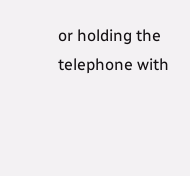or holding the telephone with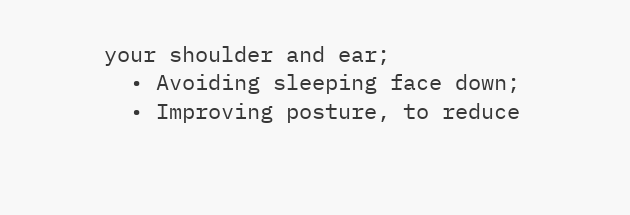your shoulder and ear;
  • Avoiding sleeping face down;
  • Improving posture, to reduce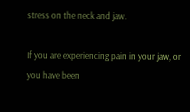stress on the neck and jaw.

If you are experiencing pain in your jaw, or you have been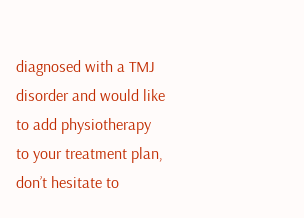diagnosed with a TMJ disorder and would like to add physiotherapy to your treatment plan, don’t hesitate to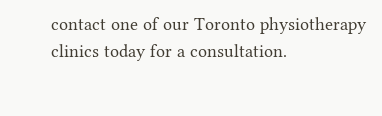contact one of our Toronto physiotherapy clinics today for a consultation.